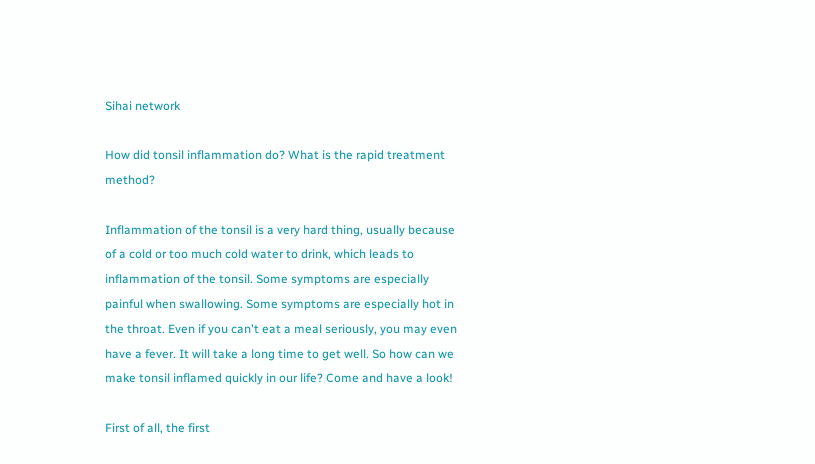Sihai network

How did tonsil inflammation do? What is the rapid treatment method?

Inflammation of the tonsil is a very hard thing, usually because of a cold or too much cold water to drink, which leads to inflammation of the tonsil. Some symptoms are especially painful when swallowing. Some symptoms are especially hot in the throat. Even if you can't eat a meal seriously, you may even have a fever. It will take a long time to get well. So how can we make tonsil inflamed quickly in our life? Come and have a look!

First of all, the first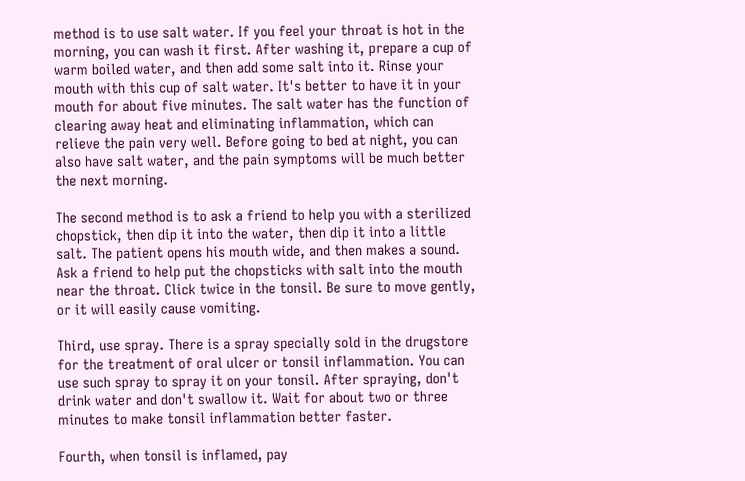method is to use salt water. If you feel your throat is hot in the morning, you can wash it first. After washing it, prepare a cup of warm boiled water, and then add some salt into it. Rinse your mouth with this cup of salt water. It's better to have it in your mouth for about five minutes. The salt water has the function of clearing away heat and eliminating inflammation, which can relieve the pain very well. Before going to bed at night, you can also have salt water, and the pain symptoms will be much better the next morning.

The second method is to ask a friend to help you with a sterilized chopstick, then dip it into the water, then dip it into a little salt. The patient opens his mouth wide, and then makes a sound. Ask a friend to help put the chopsticks with salt into the mouth near the throat. Click twice in the tonsil. Be sure to move gently, or it will easily cause vomiting.

Third, use spray. There is a spray specially sold in the drugstore for the treatment of oral ulcer or tonsil inflammation. You can use such spray to spray it on your tonsil. After spraying, don't drink water and don't swallow it. Wait for about two or three minutes to make tonsil inflammation better faster.

Fourth, when tonsil is inflamed, pay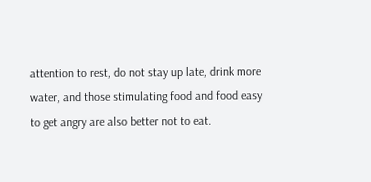attention to rest, do not stay up late, drink more water, and those stimulating food and food easy to get angry are also better not to eat.